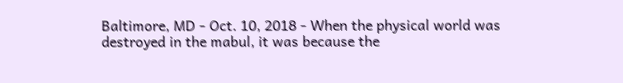Baltimore, MD - Oct. 10, 2018 - When the physical world was destroyed in the mabul, it was because the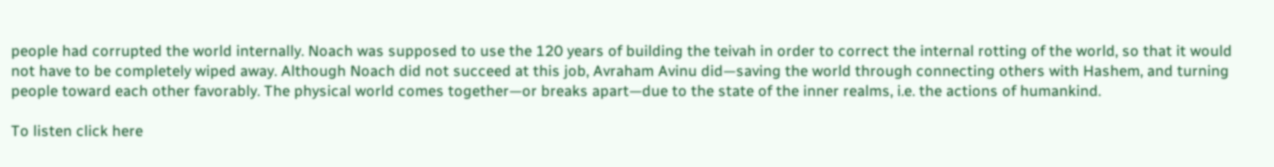people had corrupted the world internally. Noach was supposed to use the 120 years of building the teivah in order to correct the internal rotting of the world, so that it would not have to be completely wiped away. Although Noach did not succeed at this job, Avraham Avinu did—saving the world through connecting others with Hashem, and turning people toward each other favorably. The physical world comes together—or breaks apart—due to the state of the inner realms, i.e. the actions of humankind.

To listen click here